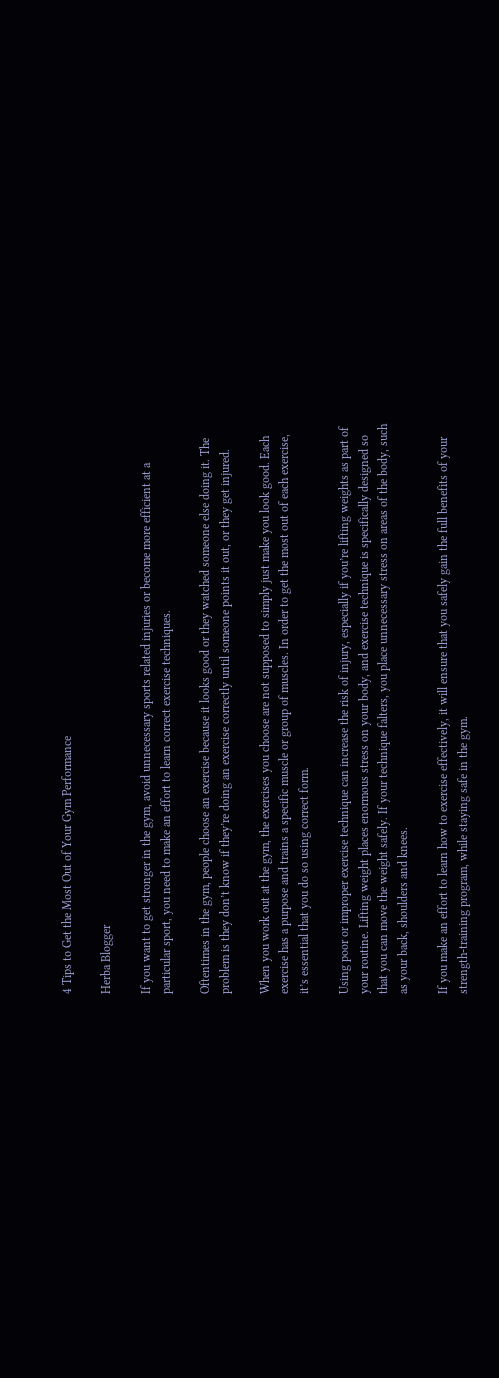4 Tips to Get the Most Out of Your Gym Performance

Herba Blogger

If you want to get stronger in the gym, avoid unnecessary sports related injuries or become more efficient at a particular sport, you need to make an effort to learn correct exercise techniques.

Oftentimes in the gym, people choose an exercise because it looks good or they watched someone else doing it. The problem is they don’t know if they’re doing an exercise correctly until someone points it out, or they get injured.

When you work out at the gym, the exercises you choose are not supposed to simply just make you look good. Each exercise has a purpose and trains a specific muscle or group of muscles. In order to get the most out of each exercise, it’s essential that you do so using correct form.

Using poor or improper exercise technique can increase the risk of injury, especially if you’re lifting weights as part of your routine. Lifting weight places enormous stress on your body, and exercise technique is specifically designed so that you can move the weight safely. If your technique falters, you place unnecessary stress on areas of the body, such as your back, shoulders and knees.

If you make an effort to learn how to exercise effectively, it will ensure that you safely gain the full benefits of your strength-training program, while staying safe in the gym.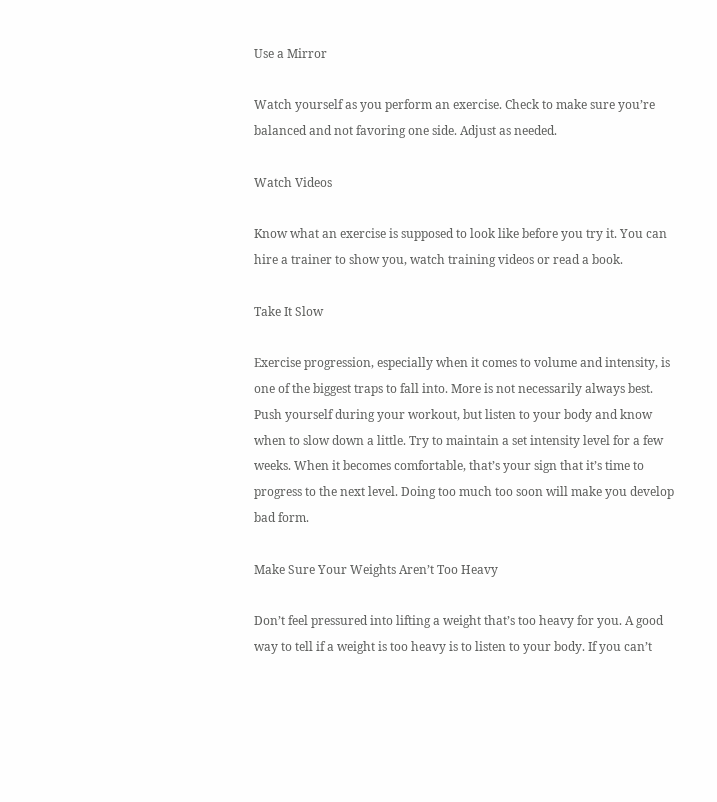Use a Mirror

Watch yourself as you perform an exercise. Check to make sure you’re balanced and not favoring one side. Adjust as needed.

Watch Videos

Know what an exercise is supposed to look like before you try it. You can hire a trainer to show you, watch training videos or read a book.

Take It Slow

Exercise progression, especially when it comes to volume and intensity, is one of the biggest traps to fall into. More is not necessarily always best. Push yourself during your workout, but listen to your body and know when to slow down a little. Try to maintain a set intensity level for a few weeks. When it becomes comfortable, that’s your sign that it’s time to progress to the next level. Doing too much too soon will make you develop bad form.

Make Sure Your Weights Aren’t Too Heavy

Don’t feel pressured into lifting a weight that’s too heavy for you. A good way to tell if a weight is too heavy is to listen to your body. If you can’t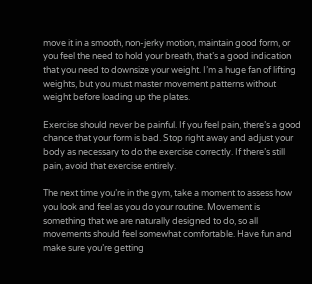move it in a smooth, non-jerky motion, maintain good form, or you feel the need to hold your breath, that’s a good indication that you need to downsize your weight. I’m a huge fan of lifting weights, but you must master movement patterns without weight before loading up the plates.

Exercise should never be painful. If you feel pain, there’s a good chance that your form is bad. Stop right away and adjust your body as necessary to do the exercise correctly. If there’s still pain, avoid that exercise entirely.

The next time you’re in the gym, take a moment to assess how you look and feel as you do your routine. Movement is something that we are naturally designed to do, so all movements should feel somewhat comfortable. Have fun and make sure you’re getting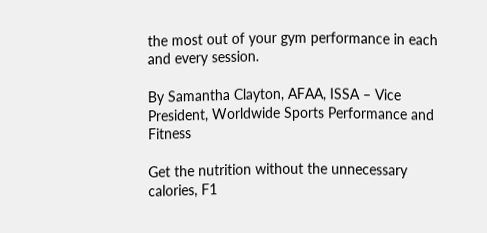the most out of your gym performance in each and every session.

By Samantha Clayton, AFAA, ISSA – Vice President, Worldwide Sports Performance and Fitness

Get the nutrition without the unnecessary calories, F1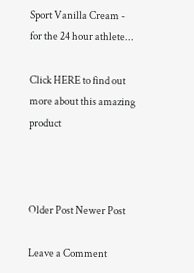Sport Vanilla Cream - for the 24 hour athlete...

Click HERE to find out more about this amazing product



Older Post Newer Post

Leave a Comment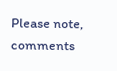Please note, comments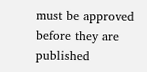must be approved before they are published